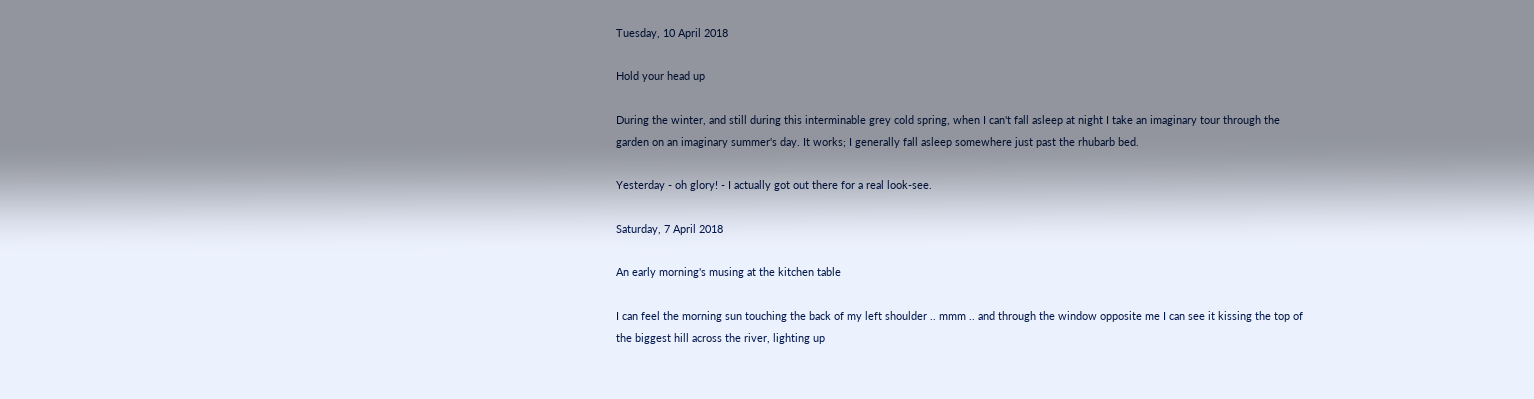Tuesday, 10 April 2018

Hold your head up

During the winter, and still during this interminable grey cold spring, when I can't fall asleep at night I take an imaginary tour through the garden on an imaginary summer's day. It works; I generally fall asleep somewhere just past the rhubarb bed.

Yesterday - oh glory! - I actually got out there for a real look-see.

Saturday, 7 April 2018

An early morning's musing at the kitchen table

I can feel the morning sun touching the back of my left shoulder .. mmm .. and through the window opposite me I can see it kissing the top of the biggest hill across the river, lighting up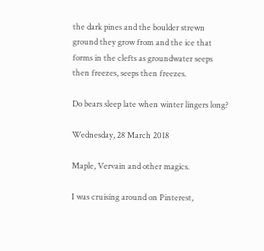the dark pines and the boulder strewn ground they grow from and the ice that forms in the clefts as groundwater seeps then freezes, seeps then freezes.

Do bears sleep late when winter lingers long?

Wednesday, 28 March 2018

Maple, Vervain and other magics.

I was cruising around on Pinterest,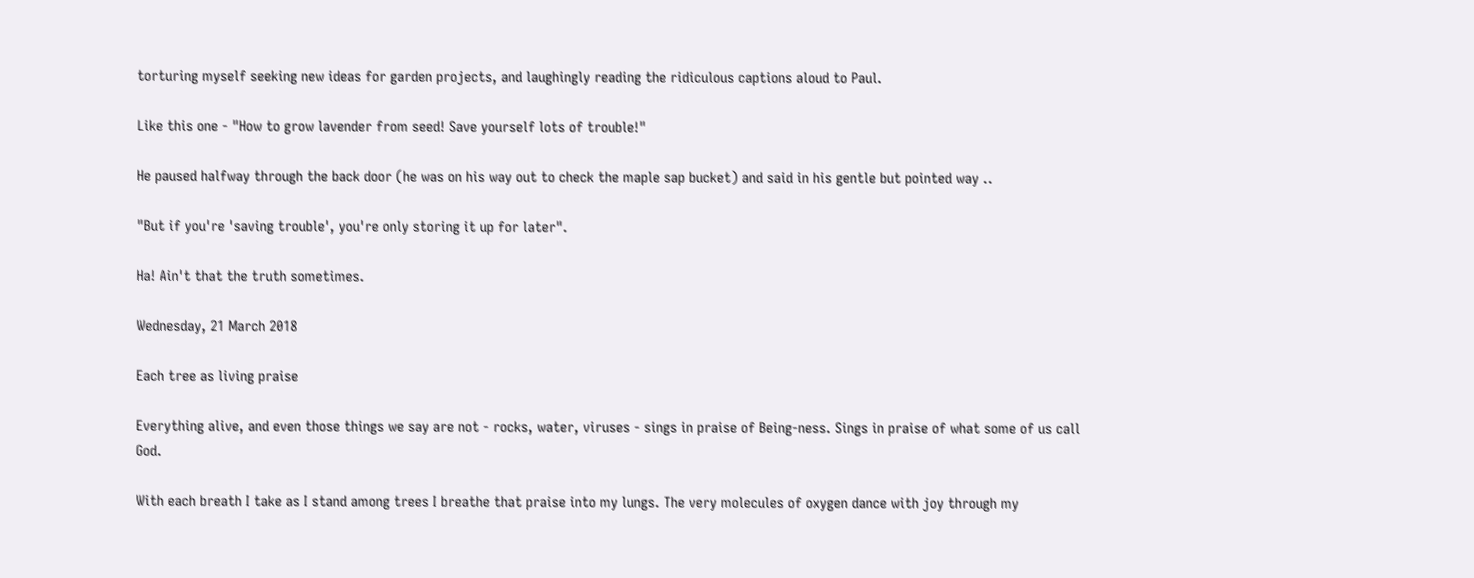torturing myself seeking new ideas for garden projects, and laughingly reading the ridiculous captions aloud to Paul.

Like this one - "How to grow lavender from seed! Save yourself lots of trouble!"

He paused halfway through the back door (he was on his way out to check the maple sap bucket) and said in his gentle but pointed way ..

"But if you're 'saving trouble', you're only storing it up for later".

Ha! Ain't that the truth sometimes.

Wednesday, 21 March 2018

Each tree as living praise

Everything alive, and even those things we say are not - rocks, water, viruses - sings in praise of Being-ness. Sings in praise of what some of us call God.

With each breath I take as I stand among trees I breathe that praise into my lungs. The very molecules of oxygen dance with joy through my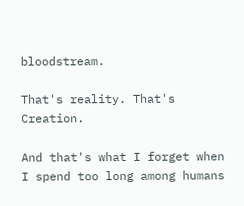bloodstream.

That's reality. That's Creation.

And that's what I forget when I spend too long among humans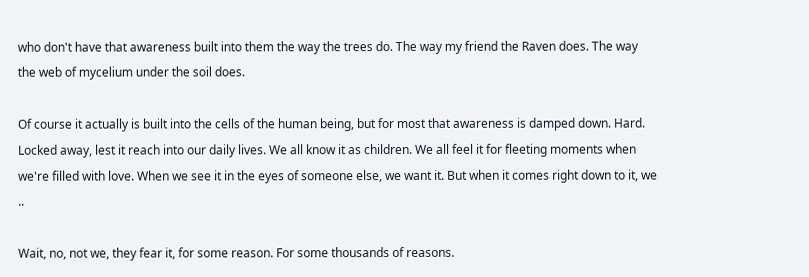who don't have that awareness built into them the way the trees do. The way my friend the Raven does. The way the web of mycelium under the soil does.

Of course it actually is built into the cells of the human being, but for most that awareness is damped down. Hard. Locked away, lest it reach into our daily lives. We all know it as children. We all feel it for fleeting moments when we're filled with love. When we see it in the eyes of someone else, we want it. But when it comes right down to it, we ..

Wait, no, not we, they fear it, for some reason. For some thousands of reasons.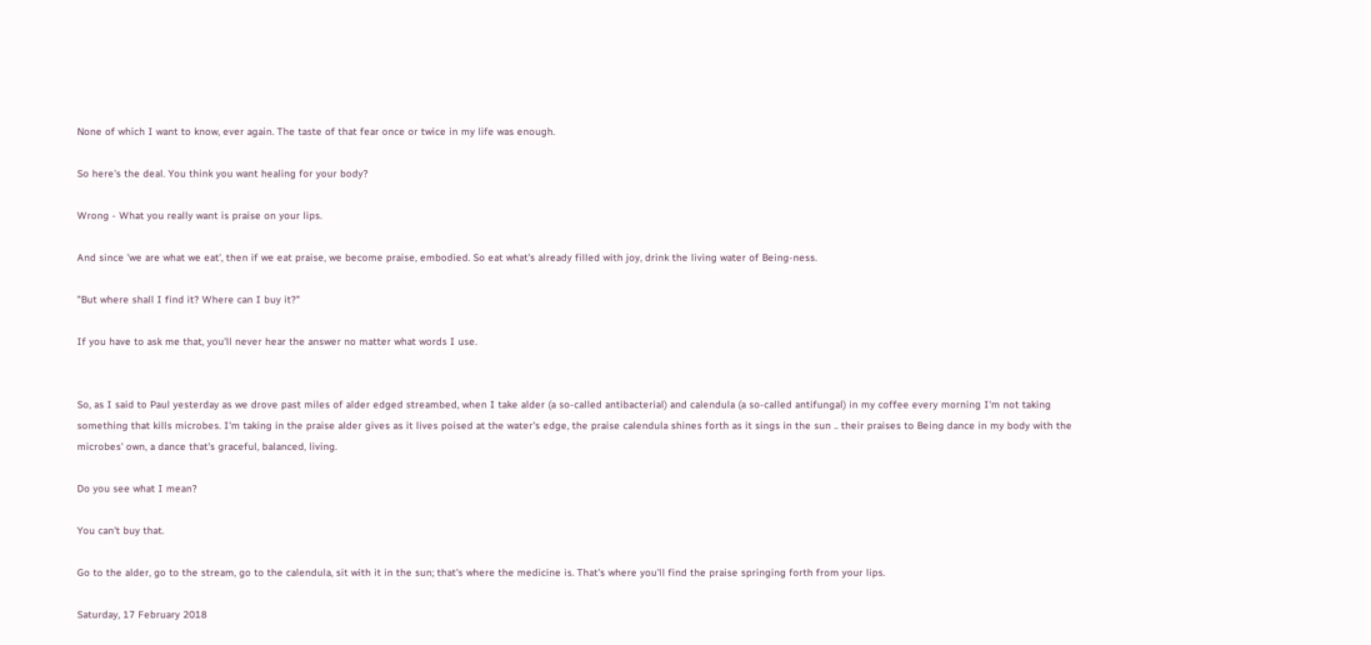None of which I want to know, ever again. The taste of that fear once or twice in my life was enough.

So here's the deal. You think you want healing for your body?

Wrong - What you really want is praise on your lips.

And since 'we are what we eat', then if we eat praise, we become praise, embodied. So eat what's already filled with joy, drink the living water of Being-ness.

"But where shall I find it? Where can I buy it?"

If you have to ask me that, you'll never hear the answer no matter what words I use.


So, as I said to Paul yesterday as we drove past miles of alder edged streambed, when I take alder (a so-called antibacterial) and calendula (a so-called antifungal) in my coffee every morning I'm not taking something that kills microbes. I'm taking in the praise alder gives as it lives poised at the water's edge, the praise calendula shines forth as it sings in the sun .. their praises to Being dance in my body with the microbes' own, a dance that's graceful, balanced, living.

Do you see what I mean?

You can't buy that.

Go to the alder, go to the stream, go to the calendula, sit with it in the sun; that's where the medicine is. That's where you'll find the praise springing forth from your lips.

Saturday, 17 February 2018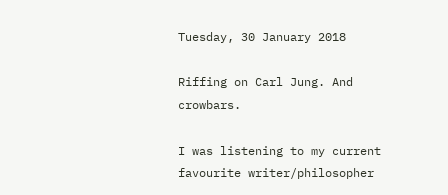Tuesday, 30 January 2018

Riffing on Carl Jung. And crowbars.

I was listening to my current favourite writer/philosopher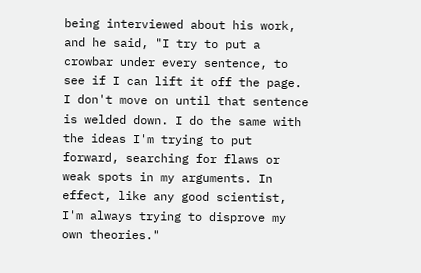being interviewed about his work, and he said, "I try to put a crowbar under every sentence, to see if I can lift it off the page. I don't move on until that sentence is welded down. I do the same with the ideas I'm trying to put forward, searching for flaws or weak spots in my arguments. In effect, like any good scientist, I'm always trying to disprove my own theories."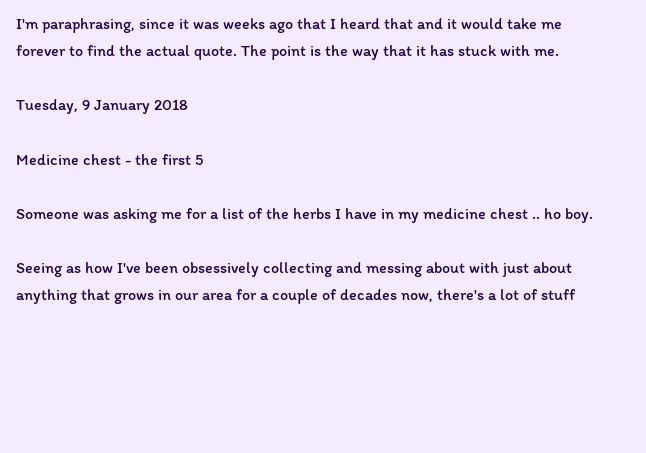I'm paraphrasing, since it was weeks ago that I heard that and it would take me forever to find the actual quote. The point is the way that it has stuck with me.

Tuesday, 9 January 2018

Medicine chest - the first 5

Someone was asking me for a list of the herbs I have in my medicine chest .. ho boy.

Seeing as how I've been obsessively collecting and messing about with just about anything that grows in our area for a couple of decades now, there's a lot of stuff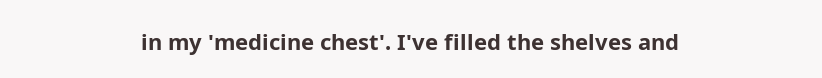in my 'medicine chest'. I've filled the shelves and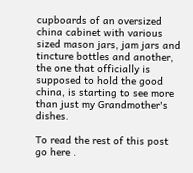cupboards of an oversized china cabinet with various sized mason jars, jam jars and tincture bottles and another, the one that officially is supposed to hold the good china, is starting to see more than just my Grandmother's dishes.

To read the rest of this post go here .